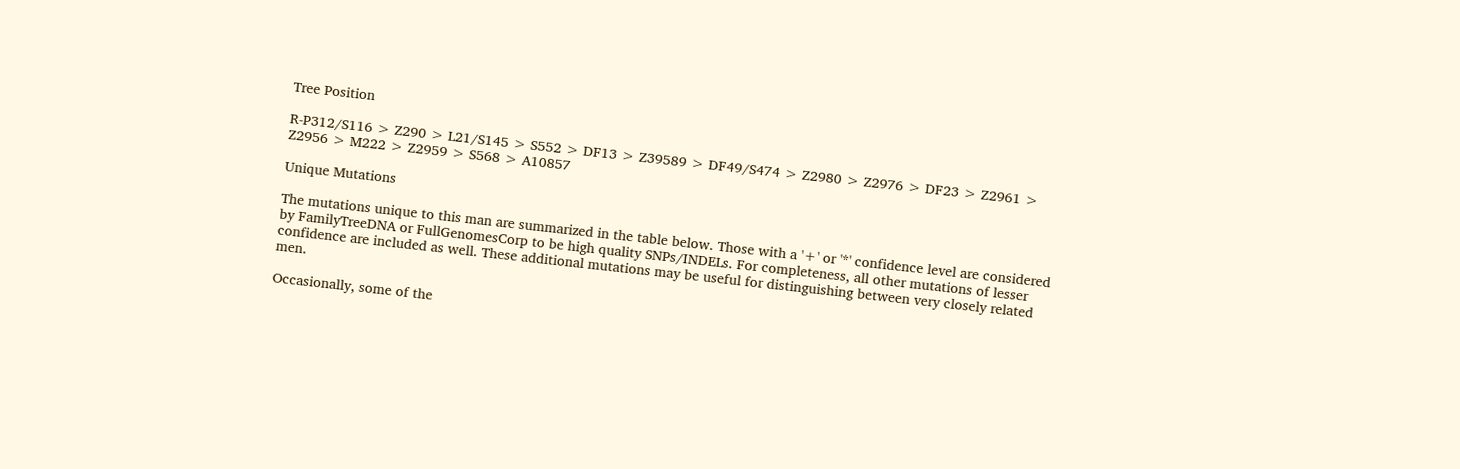Tree Position

R-P312/S116 > Z290 > L21/S145 > S552 > DF13 > Z39589 > DF49/S474 > Z2980 > Z2976 > DF23 > Z2961 > Z2956 > M222 > Z2959 > S568 > A10857

Unique Mutations

The mutations unique to this man are summarized in the table below. Those with a '+' or '*' confidence level are considered by FamilyTreeDNA or FullGenomesCorp to be high quality SNPs/INDELs. For completeness, all other mutations of lesser confidence are included as well. These additional mutations may be useful for distinguishing between very closely related men.

Occasionally, some of the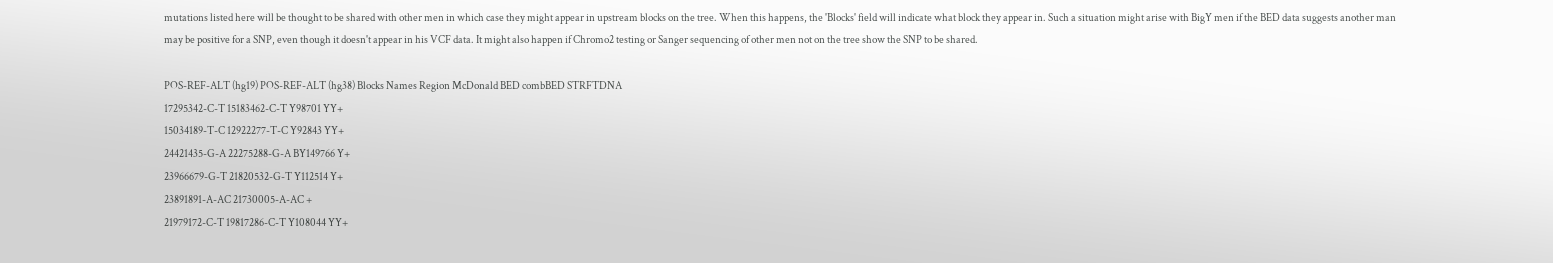mutations listed here will be thought to be shared with other men in which case they might appear in upstream blocks on the tree. When this happens, the 'Blocks' field will indicate what block they appear in. Such a situation might arise with BigY men if the BED data suggests another man may be positive for a SNP, even though it doesn't appear in his VCF data. It might also happen if Chromo2 testing or Sanger sequencing of other men not on the tree show the SNP to be shared.

POS-REF-ALT (hg19) POS-REF-ALT (hg38) Blocks Names Region McDonald BED combBED STRFTDNA
17295342-C-T 15183462-C-T Y98701 YY+
15034189-T-C 12922277-T-C Y92843 YY+
24421435-G-A 22275288-G-A BY149766 Y+
23966679-G-T 21820532-G-T Y112514 Y+
23891891-A-AC 21730005-A-AC +
21979172-C-T 19817286-C-T Y108044 YY+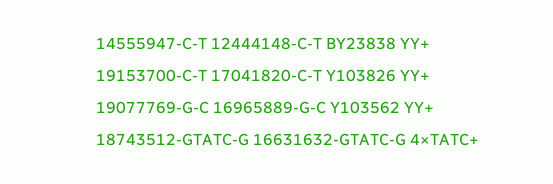14555947-C-T 12444148-C-T BY23838 YY+
19153700-C-T 17041820-C-T Y103826 YY+
19077769-G-C 16965889-G-C Y103562 YY+
18743512-GTATC-G 16631632-GTATC-G 4×TATC+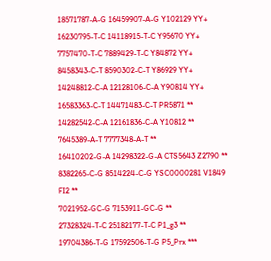18571787-A-G 16459907-A-G Y102129 YY+
16230795-T-C 14118915-T-C Y95670 YY+
7757470-T-C 7889429-T-C Y84872 YY+
8458343-C-T 8590302-C-T Y86929 YY+
14248812-C-A 12128106-C-A Y90814 YY+
16583363-C-T 14471483-C-T PR5871 **
14282542-C-A 12161836-C-A Y10812 **
7645389-A-T 7777348-A-T **
16410202-G-A 14298322-G-A CTS5643 Z2790 **
8382265-C-G 8514224-C-G YSC0000281 V1849 FI2 **
7021952-GC-G 7153911-GC-G **
27328324-T-C 25182177-T-C P1_g3 **
19704386-T-G 17592506-T-G P5_Prx ***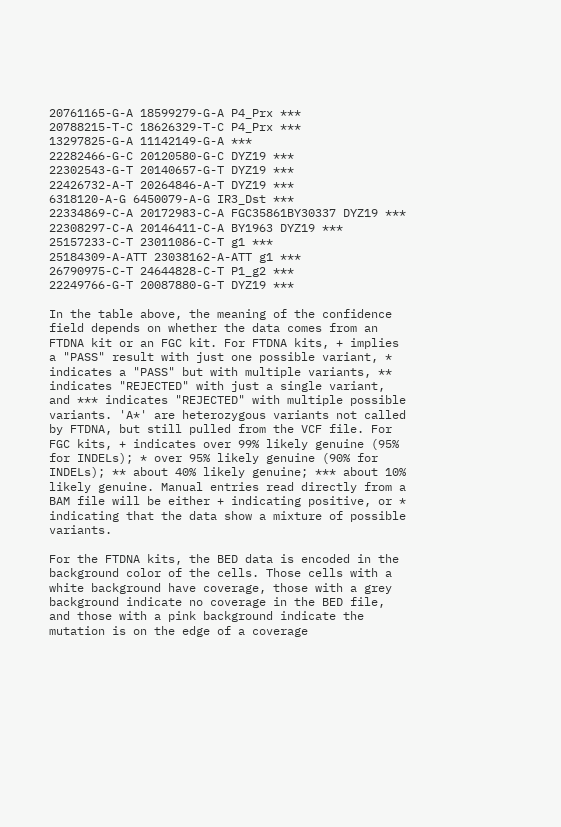20761165-G-A 18599279-G-A P4_Prx ***
20788215-T-C 18626329-T-C P4_Prx ***
13297825-G-A 11142149-G-A ***
22282466-G-C 20120580-G-C DYZ19 ***
22302543-G-T 20140657-G-T DYZ19 ***
22426732-A-T 20264846-A-T DYZ19 ***
6318120-A-G 6450079-A-G IR3_Dst ***
22334869-C-A 20172983-C-A FGC35861BY30337 DYZ19 ***
22308297-C-A 20146411-C-A BY1963 DYZ19 ***
25157233-C-T 23011086-C-T g1 ***
25184309-A-ATT 23038162-A-ATT g1 ***
26790975-C-T 24644828-C-T P1_g2 ***
22249766-G-T 20087880-G-T DYZ19 ***

In the table above, the meaning of the confidence field depends on whether the data comes from an FTDNA kit or an FGC kit. For FTDNA kits, + implies a "PASS" result with just one possible variant, * indicates a "PASS" but with multiple variants, ** indicates "REJECTED" with just a single variant, and *** indicates "REJECTED" with multiple possible variants. 'A*' are heterozygous variants not called by FTDNA, but still pulled from the VCF file. For FGC kits, + indicates over 99% likely genuine (95% for INDELs); * over 95% likely genuine (90% for INDELs); ** about 40% likely genuine; *** about 10% likely genuine. Manual entries read directly from a BAM file will be either + indicating positive, or * indicating that the data show a mixture of possible variants.

For the FTDNA kits, the BED data is encoded in the background color of the cells. Those cells with a white background have coverage, those with a grey background indicate no coverage in the BED file, and those with a pink background indicate the mutation is on the edge of a coverage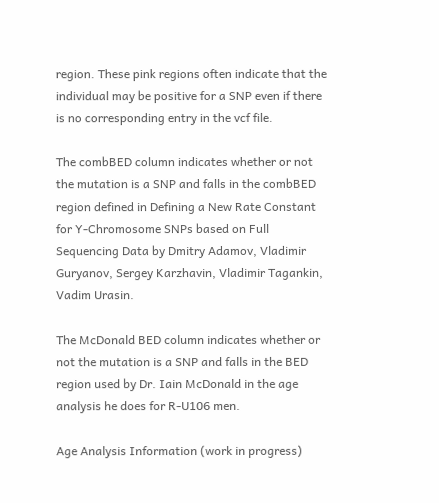region. These pink regions often indicate that the individual may be positive for a SNP even if there is no corresponding entry in the vcf file.

The combBED column indicates whether or not the mutation is a SNP and falls in the combBED region defined in Defining a New Rate Constant for Y-Chromosome SNPs based on Full Sequencing Data by Dmitry Adamov, Vladimir Guryanov, Sergey Karzhavin, Vladimir Tagankin, Vadim Urasin.

The McDonald BED column indicates whether or not the mutation is a SNP and falls in the BED region used by Dr. Iain McDonald in the age analysis he does for R-U106 men.

Age Analysis Information (work in progress)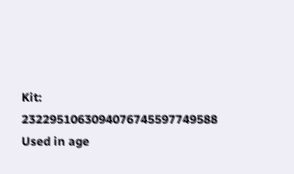Kit: 2322951063094076745597749588
Used in age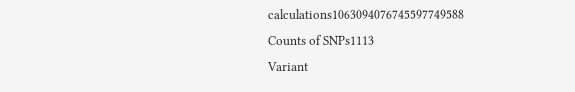calculations1063094076745597749588
Counts of SNPs1113
Variant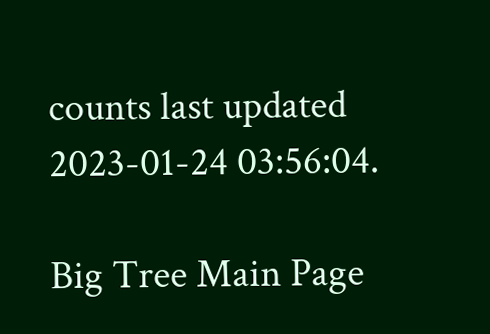counts last updated 2023-01-24 03:56:04.

Big Tree Main Page